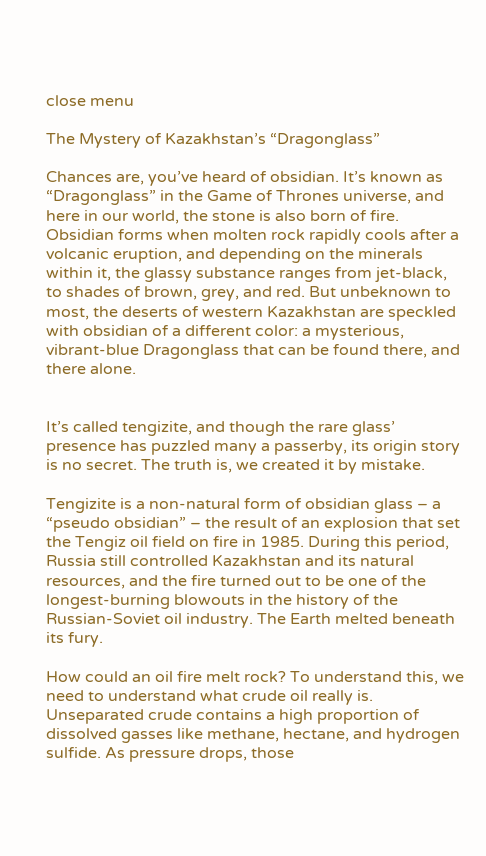close menu

The Mystery of Kazakhstan’s “Dragonglass”

Chances are, you’ve heard of obsidian. It’s known as “Dragonglass” in the Game of Thrones universe, and here in our world, the stone is also born of fire. Obsidian forms when molten rock rapidly cools after a volcanic eruption, and depending on the minerals within it, the glassy substance ranges from jet-black, to shades of brown, grey, and red. But unbeknown to most, the deserts of western Kazakhstan are speckled with obsidian of a different color: a mysterious, vibrant-blue Dragonglass that can be found there, and there alone.


It’s called tengizite, and though the rare glass’ presence has puzzled many a passerby, its origin story is no secret. The truth is, we created it by mistake.

Tengizite is a non-natural form of obsidian glass – a “pseudo obsidian” – the result of an explosion that set the Tengiz oil field on fire in 1985. During this period, Russia still controlled Kazakhstan and its natural resources, and the fire turned out to be one of the longest-burning blowouts in the history of the Russian-Soviet oil industry. The Earth melted beneath its fury.

How could an oil fire melt rock? To understand this, we need to understand what crude oil really is. Unseparated crude contains a high proportion of dissolved gasses like methane, hectane, and hydrogen sulfide. As pressure drops, those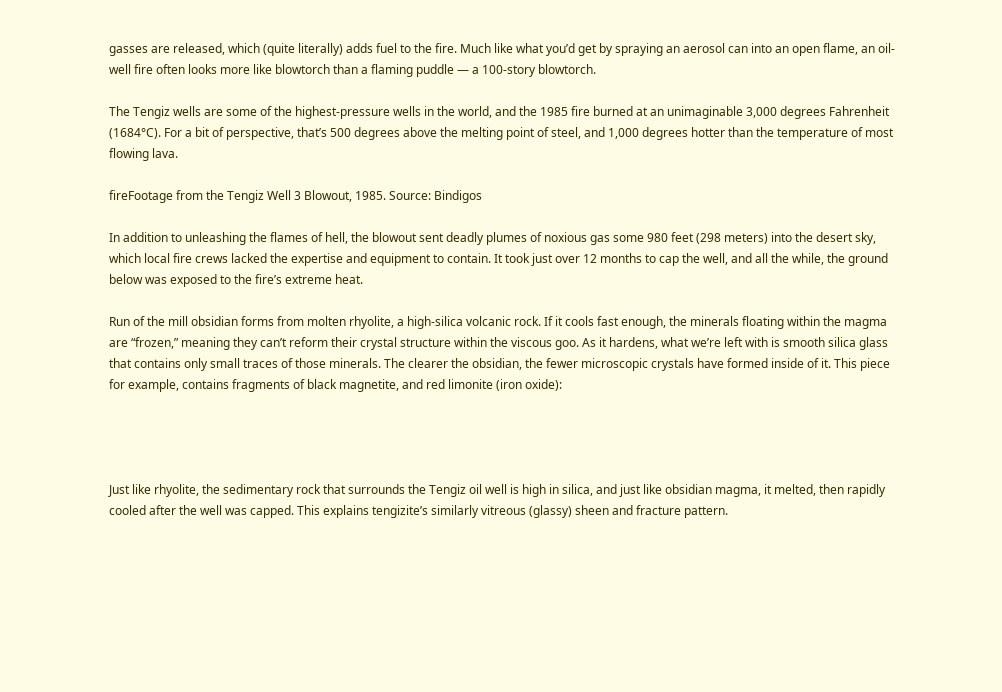gasses are released, which (quite literally) adds fuel to the fire. Much like what you’d get by spraying an aerosol can into an open flame, an oil-well fire often looks more like blowtorch than a flaming puddle — a 100-story blowtorch.

The Tengiz wells are some of the highest-pressure wells in the world, and the 1985 fire burned at an unimaginable 3,000 degrees Fahrenheit (1684°C). For a bit of perspective, that’s 500 degrees above the melting point of steel, and 1,000 degrees hotter than the temperature of most flowing lava.

fireFootage from the Tengiz Well 3 Blowout, 1985. Source: Bindigos

In addition to unleashing the flames of hell, the blowout sent deadly plumes of noxious gas some 980 feet (298 meters) into the desert sky, which local fire crews lacked the expertise and equipment to contain. It took just over 12 months to cap the well, and all the while, the ground below was exposed to the fire’s extreme heat.

Run of the mill obsidian forms from molten rhyolite, a high-silica volcanic rock. If it cools fast enough, the minerals floating within the magma are “frozen,” meaning they can’t reform their crystal structure within the viscous goo. As it hardens, what we’re left with is smooth silica glass that contains only small traces of those minerals. The clearer the obsidian, the fewer microscopic crystals have formed inside of it. This piece for example, contains fragments of black magnetite, and red limonite (iron oxide):




Just like rhyolite, the sedimentary rock that surrounds the Tengiz oil well is high in silica, and just like obsidian magma, it melted, then rapidly cooled after the well was capped. This explains tengizite’s similarly vitreous (glassy) sheen and fracture pattern.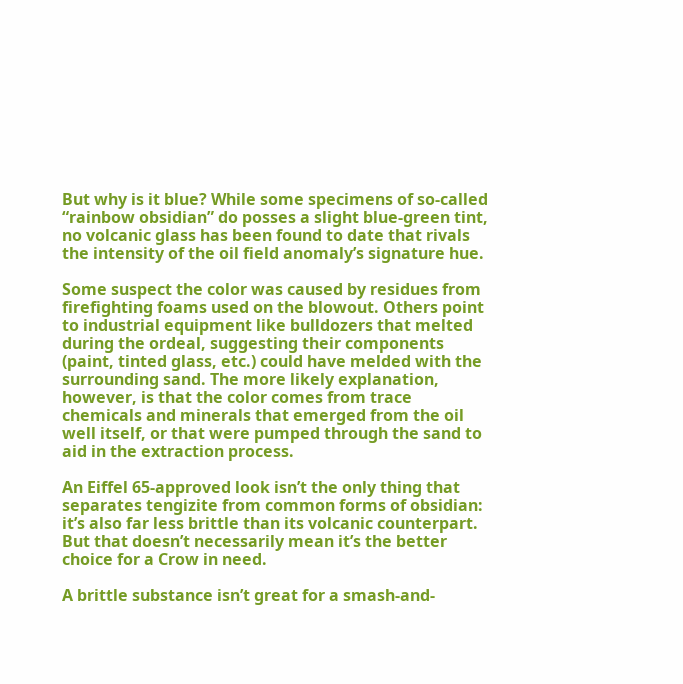But why is it blue? While some specimens of so-called “rainbow obsidian” do posses a slight blue-green tint, no volcanic glass has been found to date that rivals the intensity of the oil field anomaly’s signature hue.

Some suspect the color was caused by residues from firefighting foams used on the blowout. Others point to industrial equipment like bulldozers that melted during the ordeal, suggesting their components (paint, tinted glass, etc.) could have melded with the surrounding sand. The more likely explanation, however, is that the color comes from trace chemicals and minerals that emerged from the oil well itself, or that were pumped through the sand to aid in the extraction process.

An Eiffel 65-approved look isn’t the only thing that separates tengizite from common forms of obsidian: it’s also far less brittle than its volcanic counterpart. But that doesn’t necessarily mean it’s the better choice for a Crow in need.

A brittle substance isn’t great for a smash-and-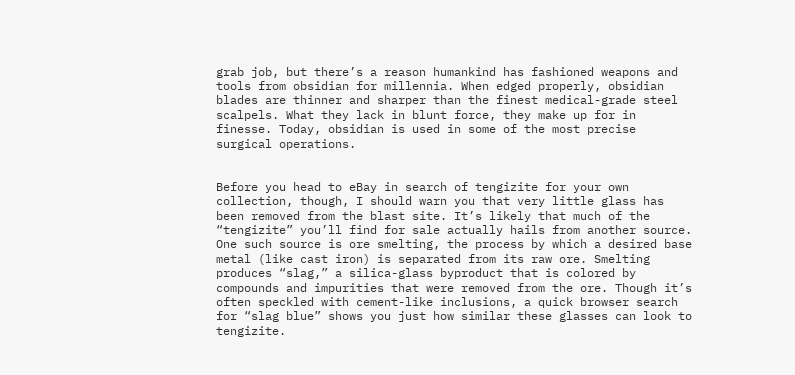grab job, but there’s a reason humankind has fashioned weapons and tools from obsidian for millennia. When edged properly, obsidian blades are thinner and sharper than the finest medical-grade steel scalpels. What they lack in blunt force, they make up for in finesse. Today, obsidian is used in some of the most precise surgical operations.


Before you head to eBay in search of tengizite for your own collection, though, I should warn you that very little glass has been removed from the blast site. It’s likely that much of the “tengizite” you’ll find for sale actually hails from another source. One such source is ore smelting, the process by which a desired base metal (like cast iron) is separated from its raw ore. Smelting produces “slag,” a silica-glass byproduct that is colored by compounds and impurities that were removed from the ore. Though it’s often speckled with cement-like inclusions, a quick browser search for “slag blue” shows you just how similar these glasses can look to tengizite.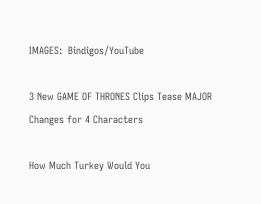IMAGES:  Bindigos/YouTube

3 New GAME OF THRONES Clips Tease MAJOR Changes for 4 Characters

How Much Turkey Would You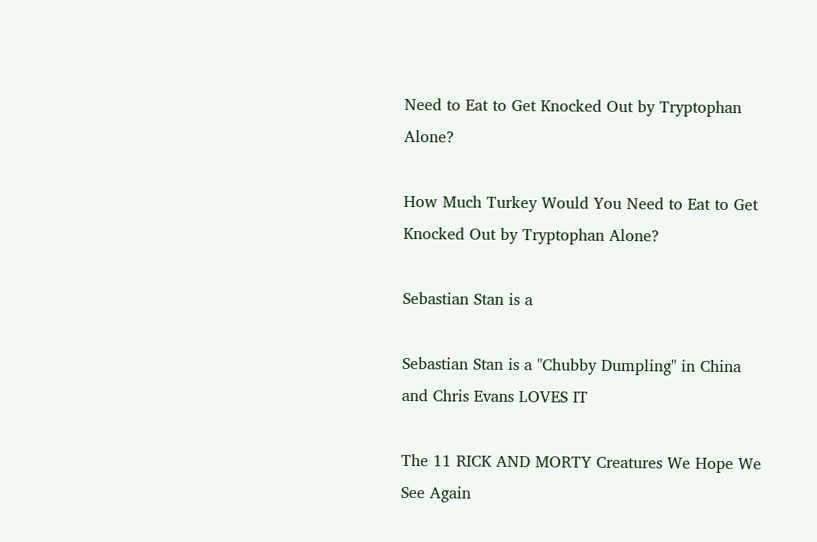Need to Eat to Get Knocked Out by Tryptophan Alone?

How Much Turkey Would You Need to Eat to Get Knocked Out by Tryptophan Alone?

Sebastian Stan is a

Sebastian Stan is a "Chubby Dumpling" in China and Chris Evans LOVES IT

The 11 RICK AND MORTY Creatures We Hope We See Again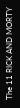The 11 RICK AND MORTY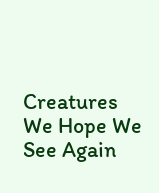Creatures We Hope We See Again